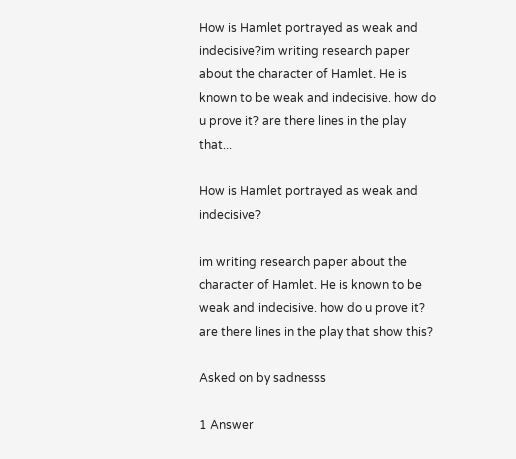How is Hamlet portrayed as weak and indecisive?im writing research paper about the character of Hamlet. He is known to be weak and indecisive. how do u prove it? are there lines in the play that...

How is Hamlet portrayed as weak and indecisive?

im writing research paper about the character of Hamlet. He is known to be weak and indecisive. how do u prove it? are there lines in the play that show this?

Asked on by sadnesss

1 Answer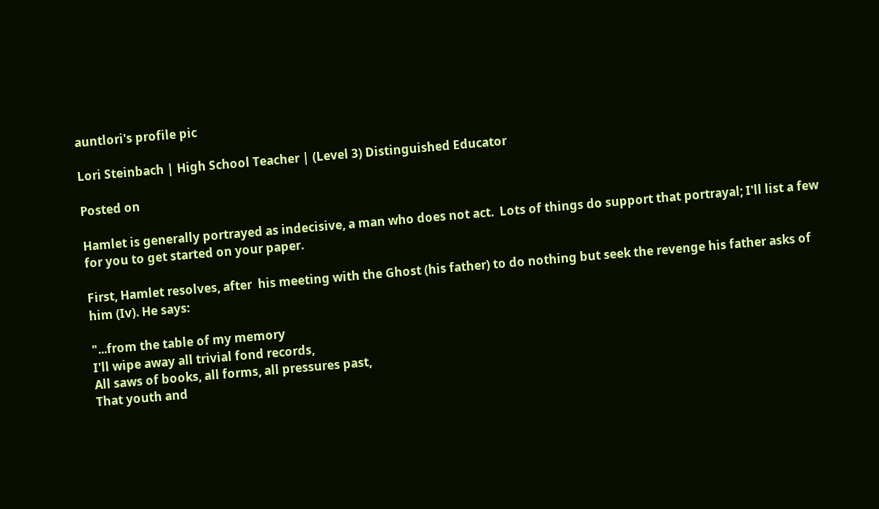auntlori's profile pic

Lori Steinbach | High School Teacher | (Level 3) Distinguished Educator

Posted on

Hamlet is generally portrayed as indecisive, a man who does not act.  Lots of things do support that portrayal; I'll list a few for you to get started on your paper.

First, Hamlet resolves, after  his meeting with the Ghost (his father) to do nothing but seek the revenge his father asks of him (Iv). He says:

"...from the table of my memory
I'll wipe away all trivial fond records,
All saws of books, all forms, all pressures past,
That youth and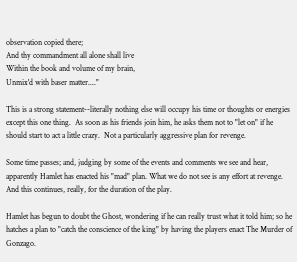observation copied there;
And thy commandment all alone shall live
Within the book and volume of my brain,
Unmix'd with baser matter...."

This is a strong statement--literally nothing else will occupy his time or thoughts or energies except this one thing.  As soon as his friends join him, he asks them not to "let on" if he should start to act a little crazy.  Not a particularly aggressive plan for revenge.

Some time passes; and, judging by some of the events and comments we see and hear, apparently Hamlet has enacted his "mad" plan. What we do not see is any effort at revenge.  And this continues, really, for the duration of the play.

Hamlet has begun to doubt the Ghost, wondering if he can really trust what it told him; so he hatches a plan to "catch the conscience of the king" by having the players enact The Murder of Gonzago.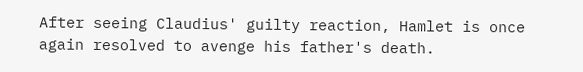After seeing Claudius' guilty reaction, Hamlet is once again resolved to avenge his father's death.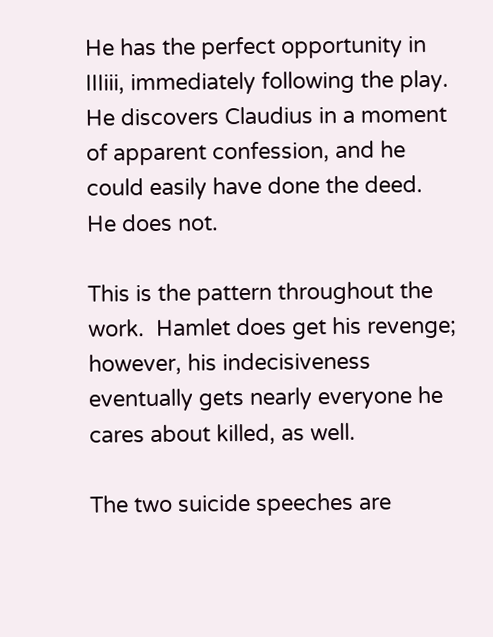He has the perfect opportunity in IIIiii, immediately following the play.  He discovers Claudius in a moment of apparent confession, and he could easily have done the deed.  He does not.

This is the pattern throughout the work.  Hamlet does get his revenge; however, his indecisiveness eventually gets nearly everyone he cares about killed, as well.

The two suicide speeches are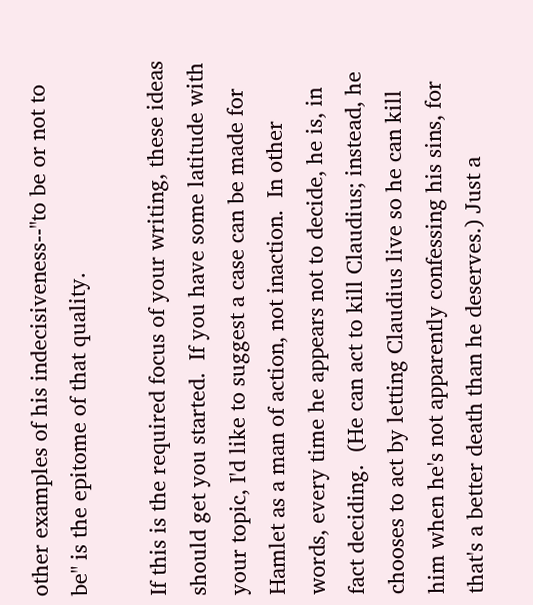other examples of his indecisiveness--"to be or not to be" is the epitome of that quality.

If this is the required focus of your writing, these ideas should get you started.  If you have some latitude with your topic, I'd like to suggest a case can be made for Hamlet as a man of action, not inaction.  In other words, every time he appears not to decide, he is, in fact deciding.  (He can act to kill Claudius; instead, he chooses to act by letting Claudius live so he can kill him when he's not apparently confessing his sins, for that's a better death than he deserves.) Just a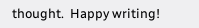thought.  Happy writing!